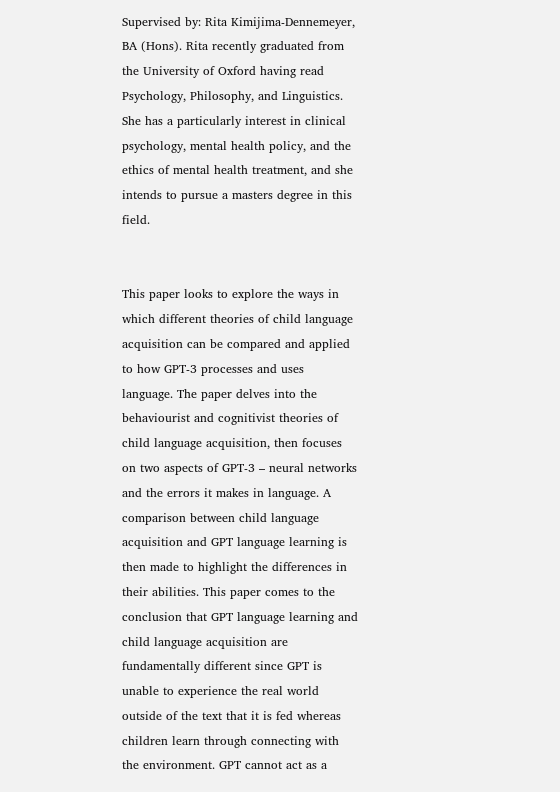Supervised by: Rita Kimijima-Dennemeyer, BA (Hons). Rita recently graduated from the University of Oxford having read Psychology, Philosophy, and Linguistics. She has a particularly interest in clinical psychology, mental health policy, and the ethics of mental health treatment, and she intends to pursue a masters degree in this field.


This paper looks to explore the ways in which different theories of child language acquisition can be compared and applied to how GPT-3 processes and uses language. The paper delves into the behaviourist and cognitivist theories of child language acquisition, then focuses on two aspects of GPT-3 – neural networks and the errors it makes in language. A comparison between child language acquisition and GPT language learning is then made to highlight the differences in their abilities. This paper comes to the conclusion that GPT language learning and child language acquisition are fundamentally different since GPT is unable to experience the real world outside of the text that it is fed whereas children learn through connecting with the environment. GPT cannot act as a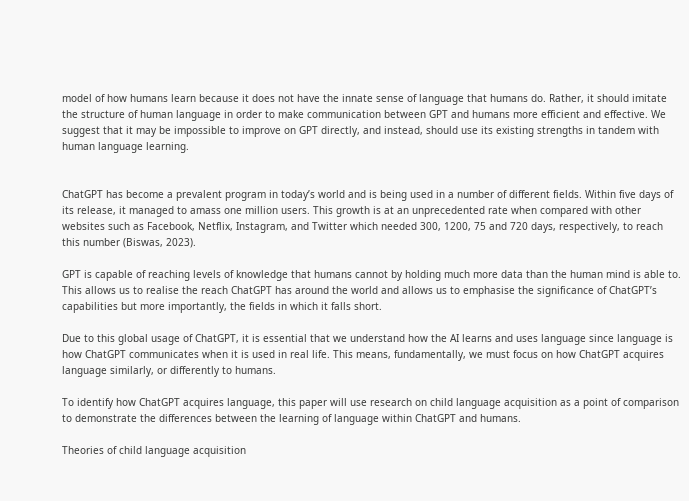model of how humans learn because it does not have the innate sense of language that humans do. Rather, it should imitate the structure of human language in order to make communication between GPT and humans more efficient and effective. We suggest that it may be impossible to improve on GPT directly, and instead, should use its existing strengths in tandem with human language learning.


ChatGPT has become a prevalent program in today’s world and is being used in a number of different fields. Within five days of its release, it managed to amass one million users. This growth is at an unprecedented rate when compared with other websites such as Facebook, Netflix, Instagram, and Twitter which needed 300, 1200, 75 and 720 days, respectively, to reach this number (Biswas, 2023).

GPT is capable of reaching levels of knowledge that humans cannot by holding much more data than the human mind is able to. This allows us to realise the reach ChatGPT has around the world and allows us to emphasise the significance of ChatGPT’s capabilities but more importantly, the fields in which it falls short.

Due to this global usage of ChatGPT, it is essential that we understand how the AI learns and uses language since language is how ChatGPT communicates when it is used in real life. This means, fundamentally, we must focus on how ChatGPT acquires language similarly, or differently to humans.

To identify how ChatGPT acquires language, this paper will use research on child language acquisition as a point of comparison to demonstrate the differences between the learning of language within ChatGPT and humans.

Theories of child language acquisition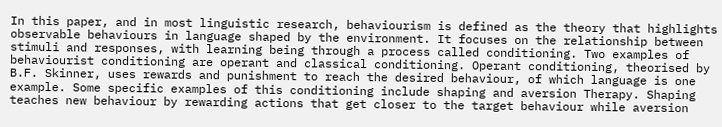In this paper, and in most linguistic research, behaviourism is defined as the theory that highlights observable behaviours in language shaped by the environment. It focuses on the relationship between stimuli and responses, with learning being through a process called conditioning. Two examples of behaviourist conditioning are operant and classical conditioning. Operant conditioning, theorised by B.F. Skinner, uses rewards and punishment to reach the desired behaviour, of which language is one example. Some specific examples of this conditioning include shaping and aversion Therapy. Shaping teaches new behaviour by rewarding actions that get closer to the target behaviour while aversion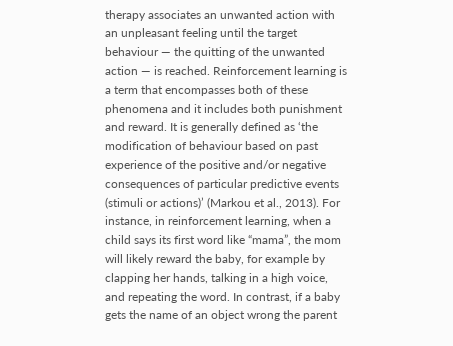therapy associates an unwanted action with an unpleasant feeling until the target behaviour — the quitting of the unwanted action — is reached. Reinforcement learning is a term that encompasses both of these phenomena and it includes both punishment and reward. It is generally defined as ‘the modification of behaviour based on past experience of the positive and/or negative consequences of particular predictive events (stimuli or actions)’ (Markou et al., 2013). For instance, in reinforcement learning, when a child says its first word like “mama”, the mom will likely reward the baby, for example by clapping her hands, talking in a high voice, and repeating the word. In contrast, if a baby gets the name of an object wrong the parent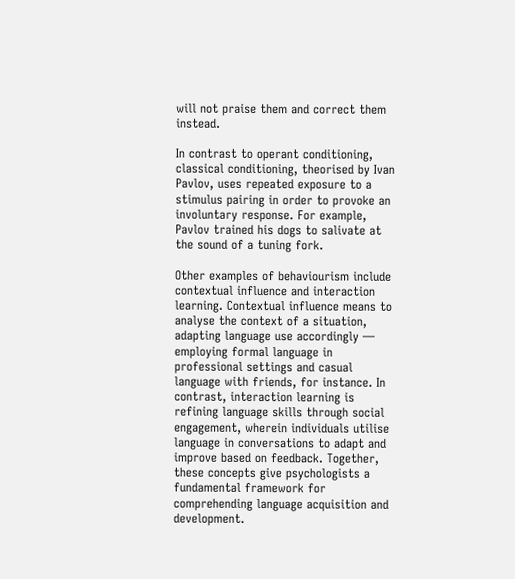will not praise them and correct them instead.

In contrast to operant conditioning, classical conditioning, theorised by Ivan Pavlov, uses repeated exposure to a stimulus pairing in order to provoke an involuntary response. For example, Pavlov trained his dogs to salivate at the sound of a tuning fork.

Other examples of behaviourism include contextual influence and interaction learning. Contextual influence means to analyse the context of a situation, adapting language use accordingly — employing formal language in professional settings and casual language with friends, for instance. In contrast, interaction learning is refining language skills through social engagement, wherein individuals utilise language in conversations to adapt and improve based on feedback. Together, these concepts give psychologists a fundamental framework for comprehending language acquisition and development.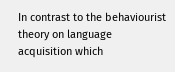In contrast to the behaviourist theory on language acquisition which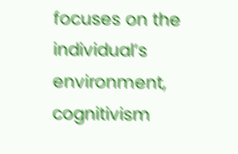focuses on the individual’s environment, cognitivism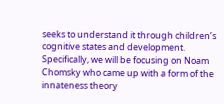seeks to understand it through children’s cognitive states and development. Specifically, we will be focusing on Noam Chomsky who came up with a form of the innateness theory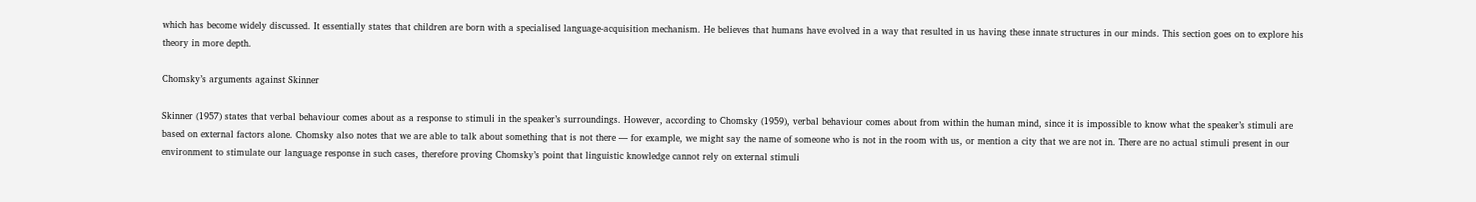which has become widely discussed. It essentially states that children are born with a specialised language-acquisition mechanism. He believes that humans have evolved in a way that resulted in us having these innate structures in our minds. This section goes on to explore his theory in more depth.

Chomsky’s arguments against Skinner

Skinner (1957) states that verbal behaviour comes about as a response to stimuli in the speaker’s surroundings. However, according to Chomsky (1959), verbal behaviour comes about from within the human mind, since it is impossible to know what the speaker’s stimuli are based on external factors alone. Chomsky also notes that we are able to talk about something that is not there — for example, we might say the name of someone who is not in the room with us, or mention a city that we are not in. There are no actual stimuli present in our environment to stimulate our language response in such cases, therefore proving Chomsky’s point that linguistic knowledge cannot rely on external stimuli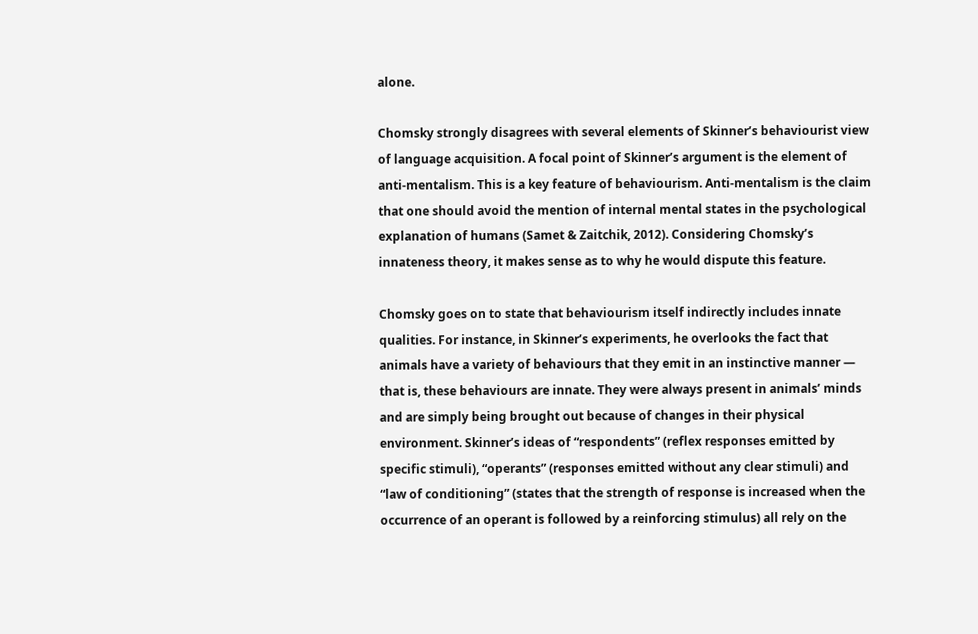alone.

Chomsky strongly disagrees with several elements of Skinner’s behaviourist view of language acquisition. A focal point of Skinner’s argument is the element of anti-mentalism. This is a key feature of behaviourism. Anti-mentalism is the claim that one should avoid the mention of internal mental states in the psychological explanation of humans (Samet & Zaitchik, 2012). Considering Chomsky’s innateness theory, it makes sense as to why he would dispute this feature.

Chomsky goes on to state that behaviourism itself indirectly includes innate qualities. For instance, in Skinner’s experiments, he overlooks the fact that animals have a variety of behaviours that they emit in an instinctive manner — that is, these behaviours are innate. They were always present in animals’ minds and are simply being brought out because of changes in their physical environment. Skinner’s ideas of “respondents” (reflex responses emitted by specific stimuli), “operants” (responses emitted without any clear stimuli) and “law of conditioning” (states that the strength of response is increased when the occurrence of an operant is followed by a reinforcing stimulus) all rely on the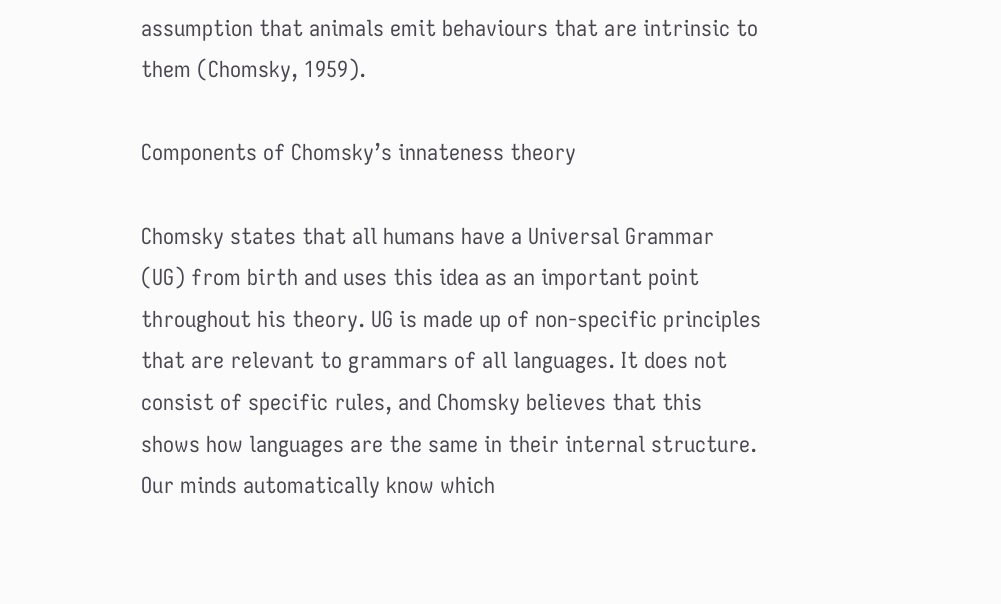assumption that animals emit behaviours that are intrinsic to them (Chomsky, 1959).

Components of Chomsky’s innateness theory

Chomsky states that all humans have a Universal Grammar (UG) from birth and uses this idea as an important point throughout his theory. UG is made up of non-specific principles that are relevant to grammars of all languages. It does not consist of specific rules, and Chomsky believes that this shows how languages are the same in their internal structure. Our minds automatically know which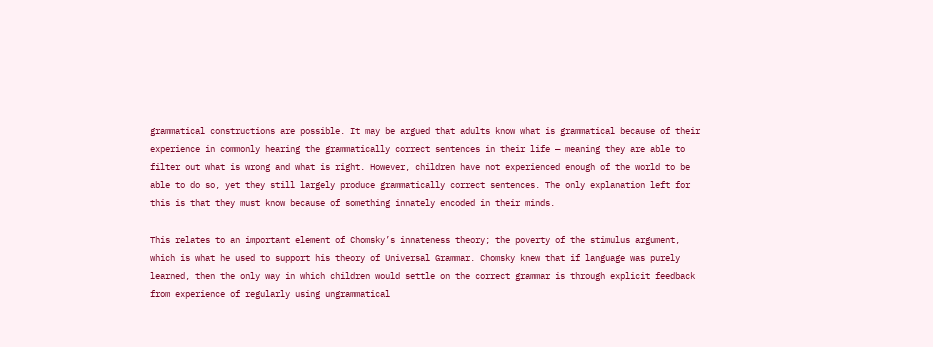grammatical constructions are possible. It may be argued that adults know what is grammatical because of their experience in commonly hearing the grammatically correct sentences in their life — meaning they are able to filter out what is wrong and what is right. However, children have not experienced enough of the world to be able to do so, yet they still largely produce grammatically correct sentences. The only explanation left for this is that they must know because of something innately encoded in their minds.

This relates to an important element of Chomsky’s innateness theory; the poverty of the stimulus argument, which is what he used to support his theory of Universal Grammar. Chomsky knew that if language was purely learned, then the only way in which children would settle on the correct grammar is through explicit feedback from experience of regularly using ungrammatical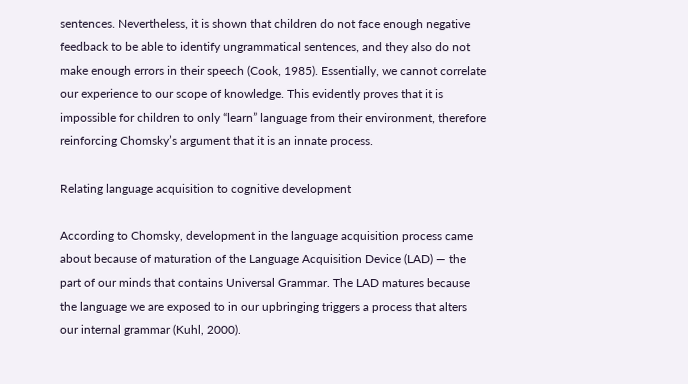sentences. Nevertheless, it is shown that children do not face enough negative feedback to be able to identify ungrammatical sentences, and they also do not make enough errors in their speech (Cook, 1985). Essentially, we cannot correlate our experience to our scope of knowledge. This evidently proves that it is impossible for children to only “learn” language from their environment, therefore reinforcing Chomsky’s argument that it is an innate process.

Relating language acquisition to cognitive development

According to Chomsky, development in the language acquisition process came about because of maturation of the Language Acquisition Device (LAD) — the part of our minds that contains Universal Grammar. The LAD matures because the language we are exposed to in our upbringing triggers a process that alters our internal grammar (Kuhl, 2000).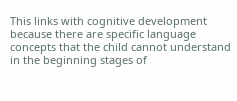This links with cognitive development because there are specific language concepts that the child cannot understand in the beginning stages of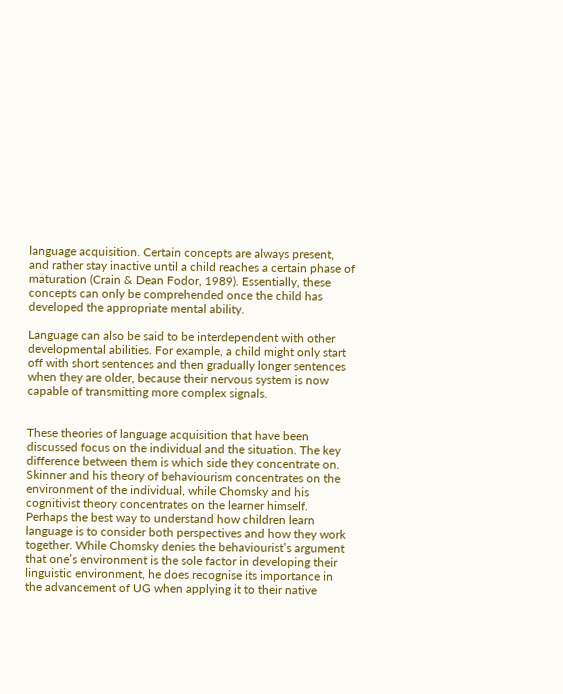language acquisition. Certain concepts are always present, and rather stay inactive until a child reaches a certain phase of maturation (Crain & Dean Fodor, 1989). Essentially, these concepts can only be comprehended once the child has developed the appropriate mental ability.

Language can also be said to be interdependent with other developmental abilities. For example, a child might only start off with short sentences and then gradually longer sentences when they are older, because their nervous system is now capable of transmitting more complex signals.


These theories of language acquisition that have been discussed focus on the individual and the situation. The key difference between them is which side they concentrate on. Skinner and his theory of behaviourism concentrates on the environment of the individual, while Chomsky and his cognitivist theory concentrates on the learner himself. Perhaps the best way to understand how children learn language is to consider both perspectives and how they work together. While Chomsky denies the behaviourist’s argument that one’s environment is the sole factor in developing their linguistic environment, he does recognise its importance in the advancement of UG when applying it to their native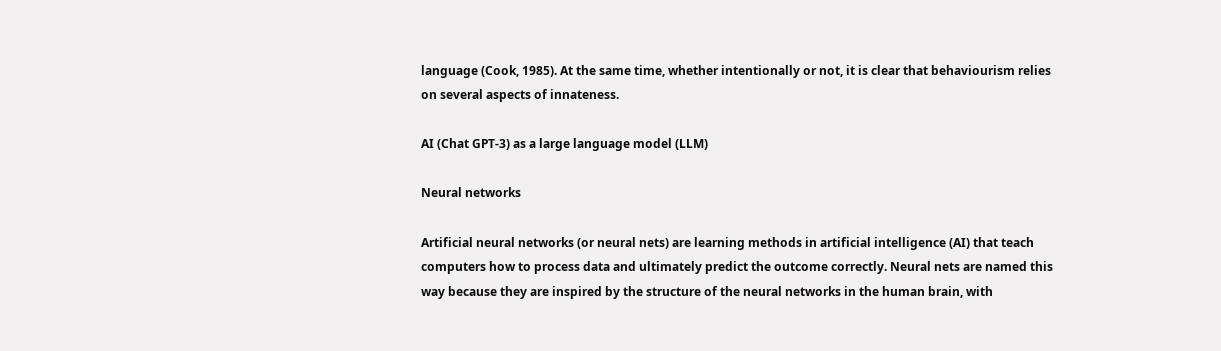language (Cook, 1985). At the same time, whether intentionally or not, it is clear that behaviourism relies on several aspects of innateness.

AI (Chat GPT-3) as a large language model (LLM)

Neural networks

Artificial neural networks (or neural nets) are learning methods in artificial intelligence (AI) that teach computers how to process data and ultimately predict the outcome correctly. Neural nets are named this way because they are inspired by the structure of the neural networks in the human brain, with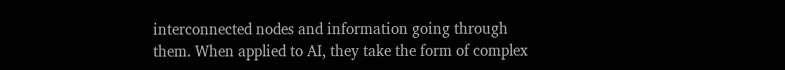interconnected nodes and information going through them. When applied to AI, they take the form of complex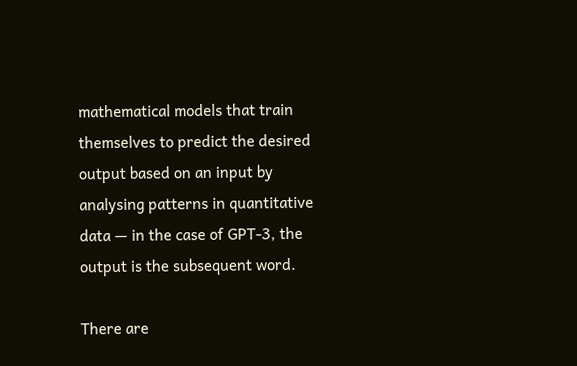mathematical models that train themselves to predict the desired output based on an input by analysing patterns in quantitative data — in the case of GPT-3, the output is the subsequent word.

There are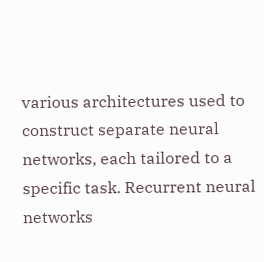various architectures used to construct separate neural networks, each tailored to a specific task. Recurrent neural networks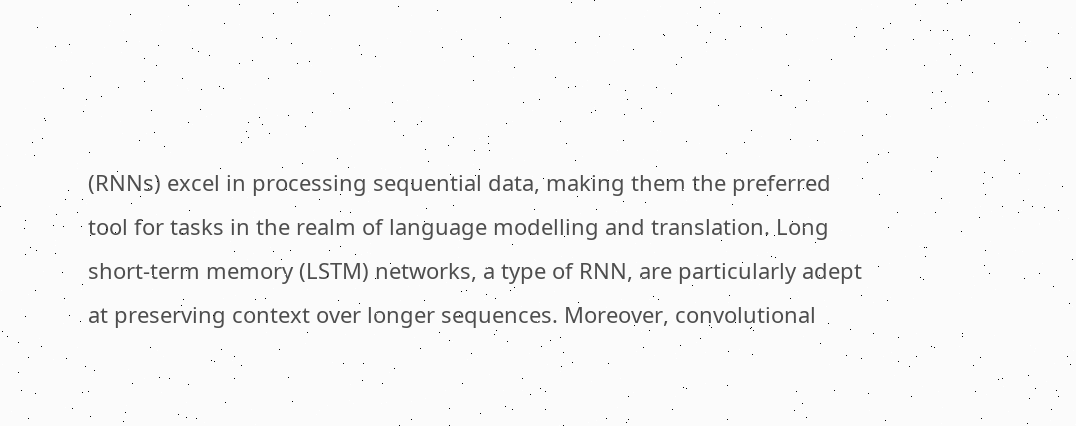(RNNs) excel in processing sequential data, making them the preferred tool for tasks in the realm of language modelling and translation. Long short-term memory (LSTM) networks, a type of RNN, are particularly adept at preserving context over longer sequences. Moreover, convolutional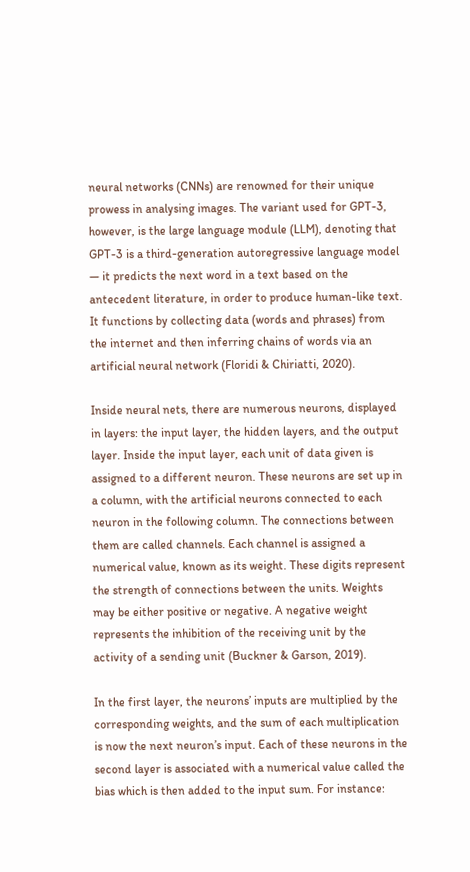neural networks (CNNs) are renowned for their unique prowess in analysing images. The variant used for GPT-3, however, is the large language module (LLM), denoting that GPT-3 is a third-generation autoregressive language model — it predicts the next word in a text based on the antecedent literature, in order to produce human-like text. It functions by collecting data (words and phrases) from the internet and then inferring chains of words via an artificial neural network (Floridi & Chiriatti, 2020).

Inside neural nets, there are numerous neurons, displayed in layers: the input layer, the hidden layers, and the output layer. Inside the input layer, each unit of data given is assigned to a different neuron. These neurons are set up in a column, with the artificial neurons connected to each neuron in the following column. The connections between them are called channels. Each channel is assigned a numerical value, known as its weight. These digits represent the strength of connections between the units. Weights may be either positive or negative. A negative weight represents the inhibition of the receiving unit by the activity of a sending unit (Buckner & Garson, 2019).

In the first layer, the neurons’ inputs are multiplied by the corresponding weights, and the sum of each multiplication is now the next neuron’s input. Each of these neurons in the second layer is associated with a numerical value called the bias which is then added to the input sum. For instance: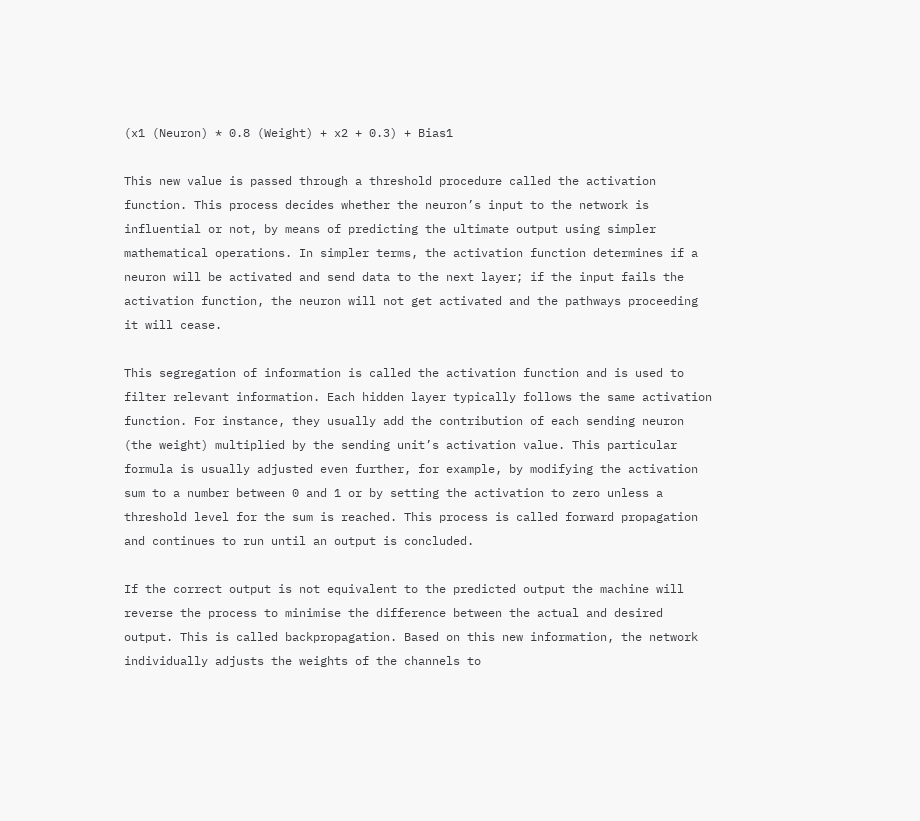(x1 (Neuron) * 0.8 (Weight) + x2 + 0.3) + Bias1

This new value is passed through a threshold procedure called the activation function. This process decides whether the neuron’s input to the network is influential or not, by means of predicting the ultimate output using simpler mathematical operations. In simpler terms, the activation function determines if a neuron will be activated and send data to the next layer; if the input fails the activation function, the neuron will not get activated and the pathways proceeding it will cease.

This segregation of information is called the activation function and is used to filter relevant information. Each hidden layer typically follows the same activation function. For instance, they usually add the contribution of each sending neuron (the weight) multiplied by the sending unit’s activation value. This particular formula is usually adjusted even further, for example, by modifying the activation sum to a number between 0 and 1 or by setting the activation to zero unless a threshold level for the sum is reached. This process is called forward propagation and continues to run until an output is concluded.

If the correct output is not equivalent to the predicted output the machine will reverse the process to minimise the difference between the actual and desired output. This is called backpropagation. Based on this new information, the network individually adjusts the weights of the channels to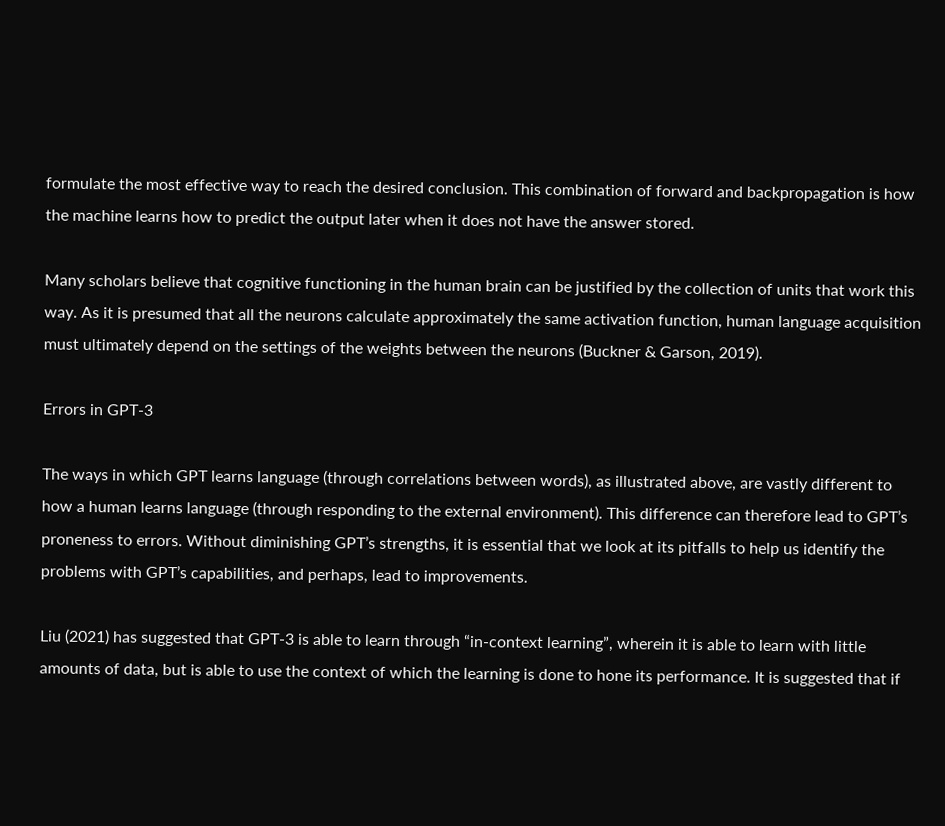formulate the most effective way to reach the desired conclusion. This combination of forward and backpropagation is how the machine learns how to predict the output later when it does not have the answer stored.

Many scholars believe that cognitive functioning in the human brain can be justified by the collection of units that work this way. As it is presumed that all the neurons calculate approximately the same activation function, human language acquisition must ultimately depend on the settings of the weights between the neurons (Buckner & Garson, 2019).

Errors in GPT-3

The ways in which GPT learns language (through correlations between words), as illustrated above, are vastly different to how a human learns language (through responding to the external environment). This difference can therefore lead to GPT’s proneness to errors. Without diminishing GPT’s strengths, it is essential that we look at its pitfalls to help us identify the problems with GPT’s capabilities, and perhaps, lead to improvements.

Liu (2021) has suggested that GPT-3 is able to learn through “in-context learning”, wherein it is able to learn with little amounts of data, but is able to use the context of which the learning is done to hone its performance. It is suggested that if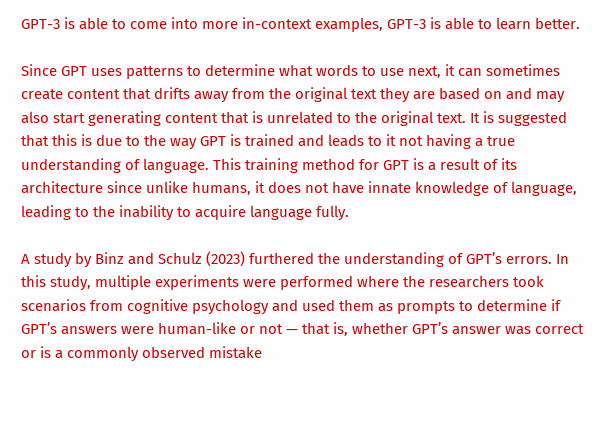GPT-3 is able to come into more in-context examples, GPT-3 is able to learn better.

Since GPT uses patterns to determine what words to use next, it can sometimes create content that drifts away from the original text they are based on and may also start generating content that is unrelated to the original text. It is suggested that this is due to the way GPT is trained and leads to it not having a true understanding of language. This training method for GPT is a result of its architecture since unlike humans, it does not have innate knowledge of language, leading to the inability to acquire language fully.

A study by Binz and Schulz (2023) furthered the understanding of GPT’s errors. In this study, multiple experiments were performed where the researchers took scenarios from cognitive psychology and used them as prompts to determine if GPT’s answers were human-like or not — that is, whether GPT’s answer was correct or is a commonly observed mistake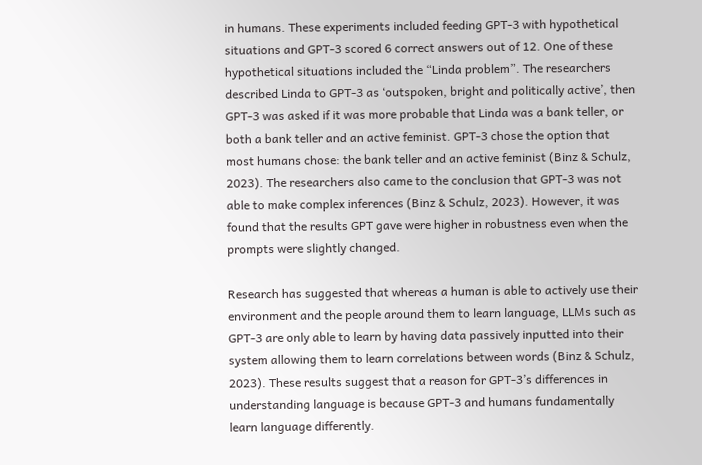in humans. These experiments included feeding GPT-3 with hypothetical situations and GPT-3 scored 6 correct answers out of 12. One of these hypothetical situations included the “Linda problem”. The researchers described Linda to GPT-3 as ‘outspoken, bright and politically active’, then GPT-3 was asked if it was more probable that Linda was a bank teller, or both a bank teller and an active feminist. GPT-3 chose the option that most humans chose: the bank teller and an active feminist (Binz & Schulz, 2023). The researchers also came to the conclusion that GPT-3 was not able to make complex inferences (Binz & Schulz, 2023). However, it was found that the results GPT gave were higher in robustness even when the prompts were slightly changed.

Research has suggested that whereas a human is able to actively use their environment and the people around them to learn language, LLMs such as GPT-3 are only able to learn by having data passively inputted into their system allowing them to learn correlations between words (Binz & Schulz, 2023). These results suggest that a reason for GPT-3’s differences in understanding language is because GPT-3 and humans fundamentally learn language differently.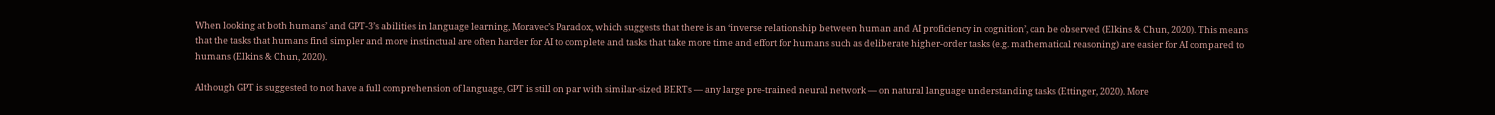When looking at both humans’ and GPT-3’s abilities in language learning, Moravec’s Paradox, which suggests that there is an ‘inverse relationship between human and AI proficiency in cognition’, can be observed (Elkins & Chun, 2020). This means that the tasks that humans find simpler and more instinctual are often harder for AI to complete and tasks that take more time and effort for humans such as deliberate higher-order tasks (e.g. mathematical reasoning) are easier for AI compared to humans (Elkins & Chun, 2020).

Although GPT is suggested to not have a full comprehension of language, GPT is still on par with similar-sized BERTs — any large pre-trained neural network — on natural language understanding tasks (Ettinger, 2020). More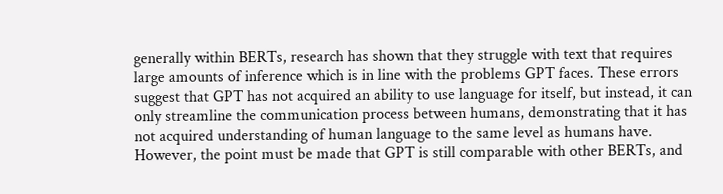generally within BERTs, research has shown that they struggle with text that requires large amounts of inference which is in line with the problems GPT faces. These errors suggest that GPT has not acquired an ability to use language for itself, but instead, it can only streamline the communication process between humans, demonstrating that it has not acquired understanding of human language to the same level as humans have. However, the point must be made that GPT is still comparable with other BERTs, and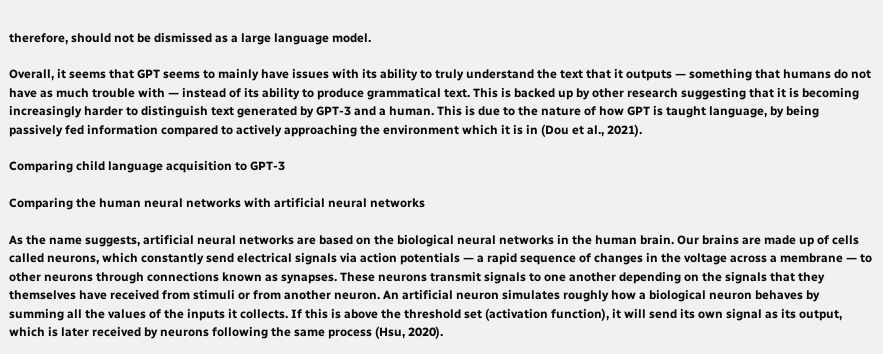therefore, should not be dismissed as a large language model.

Overall, it seems that GPT seems to mainly have issues with its ability to truly understand the text that it outputs — something that humans do not have as much trouble with — instead of its ability to produce grammatical text. This is backed up by other research suggesting that it is becoming increasingly harder to distinguish text generated by GPT-3 and a human. This is due to the nature of how GPT is taught language, by being passively fed information compared to actively approaching the environment which it is in (Dou et al., 2021).

Comparing child language acquisition to GPT-3

Comparing the human neural networks with artificial neural networks

As the name suggests, artificial neural networks are based on the biological neural networks in the human brain. Our brains are made up of cells called neurons, which constantly send electrical signals via action potentials — a rapid sequence of changes in the voltage across a membrane — to other neurons through connections known as synapses. These neurons transmit signals to one another depending on the signals that they themselves have received from stimuli or from another neuron. An artificial neuron simulates roughly how a biological neuron behaves by summing all the values of the inputs it collects. If this is above the threshold set (activation function), it will send its own signal as its output, which is later received by neurons following the same process (Hsu, 2020).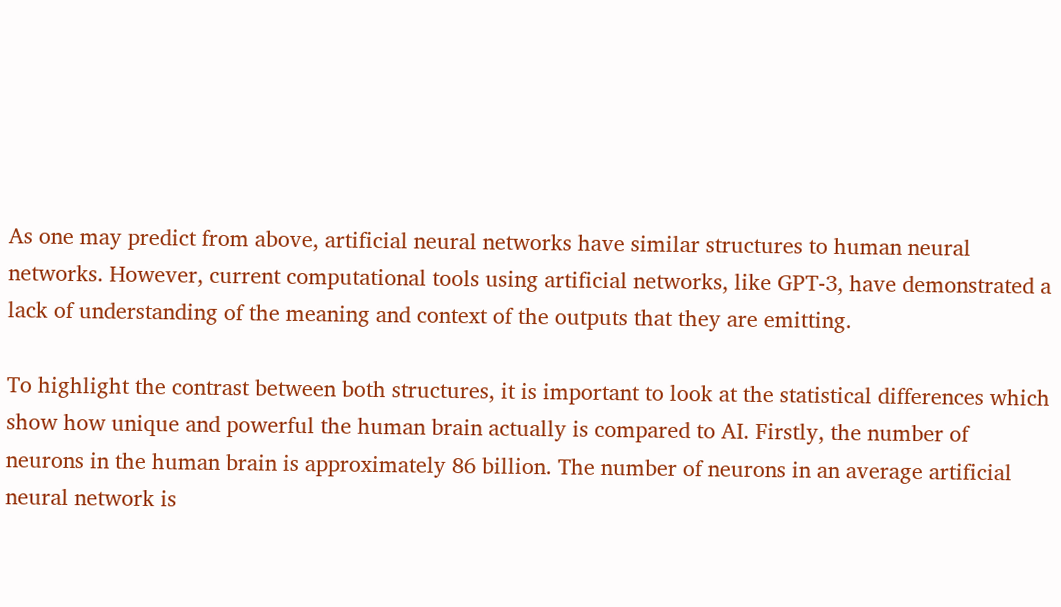As one may predict from above, artificial neural networks have similar structures to human neural networks. However, current computational tools using artificial networks, like GPT-3, have demonstrated a lack of understanding of the meaning and context of the outputs that they are emitting.

To highlight the contrast between both structures, it is important to look at the statistical differences which show how unique and powerful the human brain actually is compared to AI. Firstly, the number of neurons in the human brain is approximately 86 billion. The number of neurons in an average artificial neural network is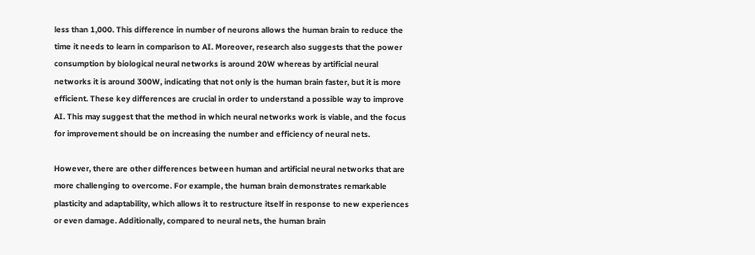less than 1,000. This difference in number of neurons allows the human brain to reduce the time it needs to learn in comparison to AI. Moreover, research also suggests that the power consumption by biological neural networks is around 20W whereas by artificial neural networks it is around 300W, indicating that not only is the human brain faster, but it is more efficient. These key differences are crucial in order to understand a possible way to improve AI. This may suggest that the method in which neural networks work is viable, and the focus for improvement should be on increasing the number and efficiency of neural nets.

However, there are other differences between human and artificial neural networks that are more challenging to overcome. For example, the human brain demonstrates remarkable plasticity and adaptability, which allows it to restructure itself in response to new experiences or even damage. Additionally, compared to neural nets, the human brain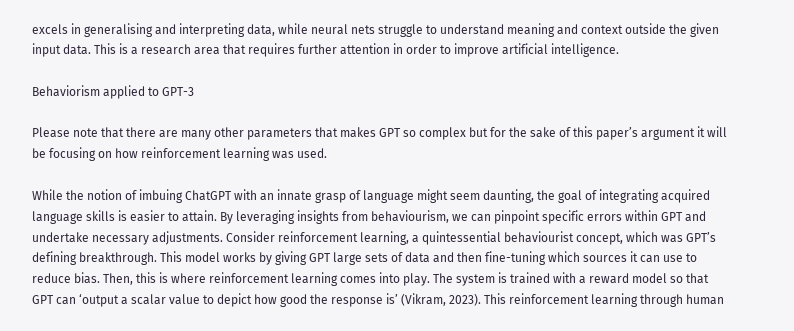excels in generalising and interpreting data, while neural nets struggle to understand meaning and context outside the given input data. This is a research area that requires further attention in order to improve artificial intelligence.

Behaviorism applied to GPT-3

Please note that there are many other parameters that makes GPT so complex but for the sake of this paper’s argument it will be focusing on how reinforcement learning was used.

While the notion of imbuing ChatGPT with an innate grasp of language might seem daunting, the goal of integrating acquired language skills is easier to attain. By leveraging insights from behaviourism, we can pinpoint specific errors within GPT and undertake necessary adjustments. Consider reinforcement learning, a quintessential behaviourist concept, which was GPT’s defining breakthrough. This model works by giving GPT large sets of data and then fine-tuning which sources it can use to reduce bias. Then, this is where reinforcement learning comes into play. The system is trained with a reward model so that GPT can ‘output a scalar value to depict how good the response is’ (Vikram, 2023). This reinforcement learning through human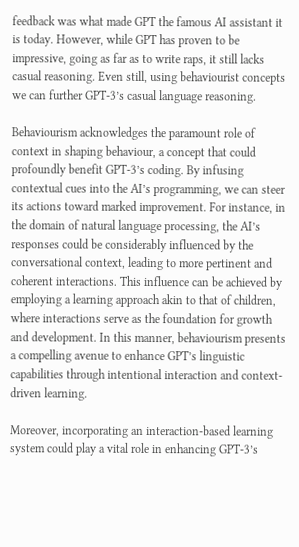feedback was what made GPT the famous AI assistant it is today. However, while GPT has proven to be impressive, going as far as to write raps, it still lacks casual reasoning. Even still, using behaviourist concepts we can further GPT-3’s casual language reasoning.

Behaviourism acknowledges the paramount role of context in shaping behaviour, a concept that could profoundly benefit GPT-3’s coding. By infusing contextual cues into the AI’s programming, we can steer its actions toward marked improvement. For instance, in the domain of natural language processing, the AI’s responses could be considerably influenced by the conversational context, leading to more pertinent and coherent interactions. This influence can be achieved by employing a learning approach akin to that of children, where interactions serve as the foundation for growth and development. In this manner, behaviourism presents a compelling avenue to enhance GPT’s linguistic capabilities through intentional interaction and context-driven learning.

Moreover, incorporating an interaction-based learning system could play a vital role in enhancing GPT-3’s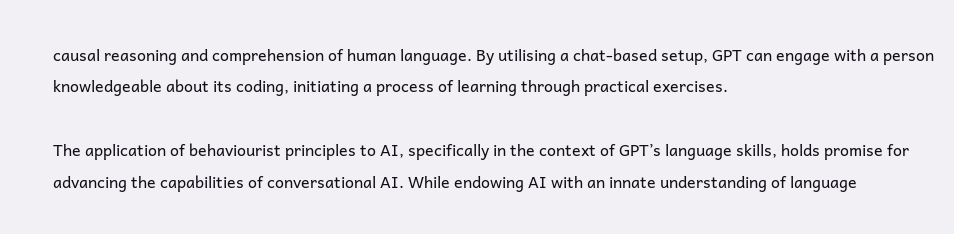causal reasoning and comprehension of human language. By utilising a chat-based setup, GPT can engage with a person knowledgeable about its coding, initiating a process of learning through practical exercises.

The application of behaviourist principles to AI, specifically in the context of GPT’s language skills, holds promise for advancing the capabilities of conversational AI. While endowing AI with an innate understanding of language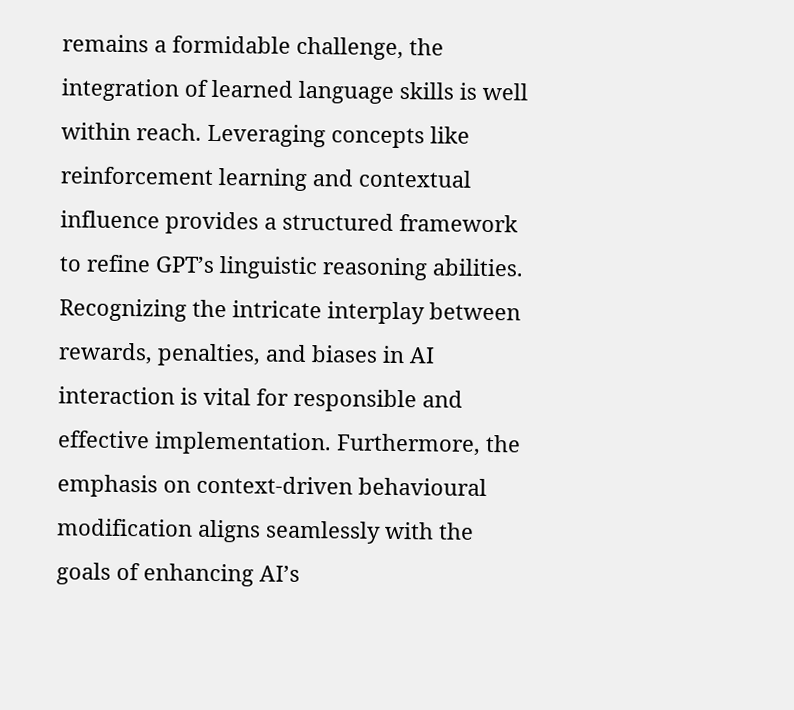remains a formidable challenge, the integration of learned language skills is well within reach. Leveraging concepts like reinforcement learning and contextual influence provides a structured framework to refine GPT’s linguistic reasoning abilities. Recognizing the intricate interplay between rewards, penalties, and biases in AI interaction is vital for responsible and effective implementation. Furthermore, the emphasis on context-driven behavioural modification aligns seamlessly with the goals of enhancing AI’s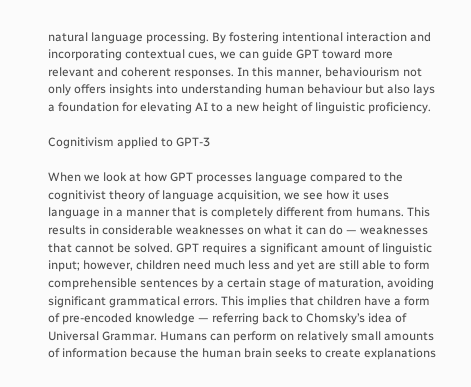natural language processing. By fostering intentional interaction and incorporating contextual cues, we can guide GPT toward more relevant and coherent responses. In this manner, behaviourism not only offers insights into understanding human behaviour but also lays a foundation for elevating AI to a new height of linguistic proficiency.

Cognitivism applied to GPT-3

When we look at how GPT processes language compared to the cognitivist theory of language acquisition, we see how it uses language in a manner that is completely different from humans. This results in considerable weaknesses on what it can do — weaknesses that cannot be solved. GPT requires a significant amount of linguistic input; however, children need much less and yet are still able to form comprehensible sentences by a certain stage of maturation, avoiding significant grammatical errors. This implies that children have a form of pre-encoded knowledge — referring back to Chomsky’s idea of Universal Grammar. Humans can perform on relatively small amounts of information because the human brain seeks to create explanations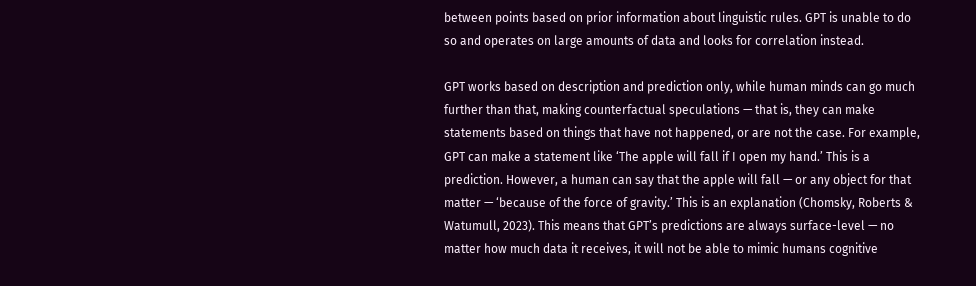between points based on prior information about linguistic rules. GPT is unable to do so and operates on large amounts of data and looks for correlation instead.

GPT works based on description and prediction only, while human minds can go much further than that, making counterfactual speculations — that is, they can make statements based on things that have not happened, or are not the case. For example, GPT can make a statement like ‘The apple will fall if I open my hand.’ This is a prediction. However, a human can say that the apple will fall — or any object for that matter — ‘because of the force of gravity.’ This is an explanation (Chomsky, Roberts & Watumull, 2023). This means that GPT’s predictions are always surface-level — no matter how much data it receives, it will not be able to mimic humans cognitive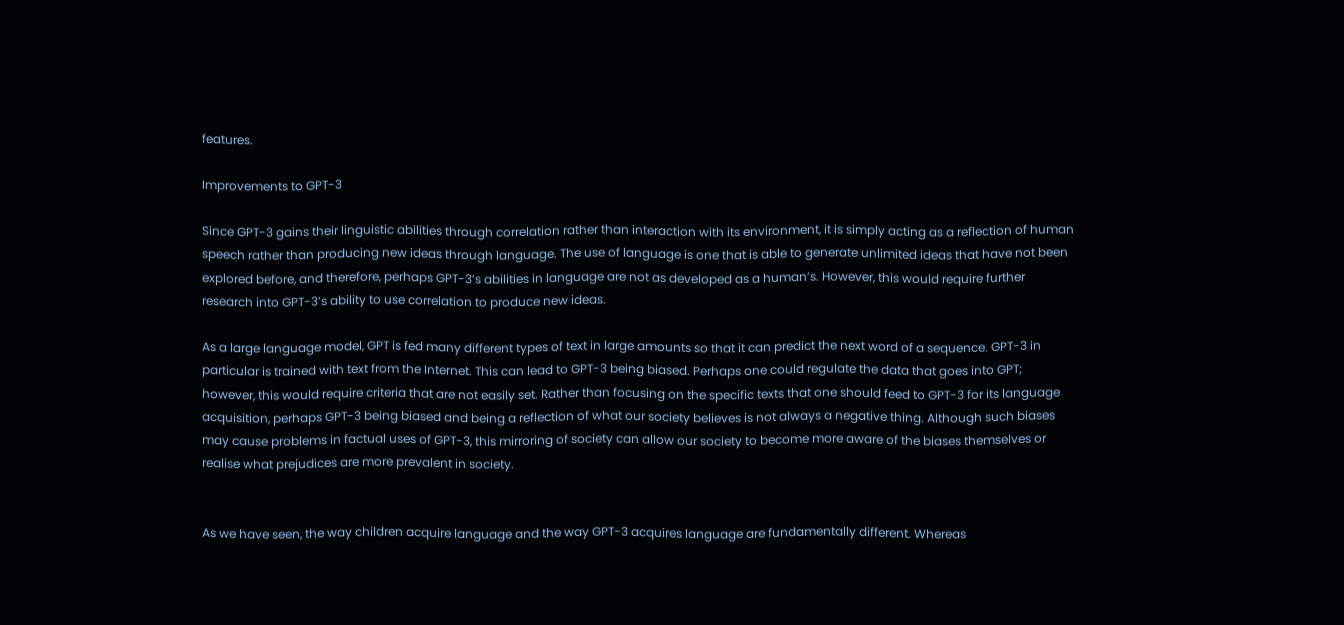features.

Improvements to GPT-3

Since GPT-3 gains their linguistic abilities through correlation rather than interaction with its environment, it is simply acting as a reflection of human speech rather than producing new ideas through language. The use of language is one that is able to generate unlimited ideas that have not been explored before, and therefore, perhaps GPT-3’s abilities in language are not as developed as a human’s. However, this would require further research into GPT-3’s ability to use correlation to produce new ideas.

As a large language model, GPT is fed many different types of text in large amounts so that it can predict the next word of a sequence. GPT-3 in particular is trained with text from the Internet. This can lead to GPT-3 being biased. Perhaps one could regulate the data that goes into GPT; however, this would require criteria that are not easily set. Rather than focusing on the specific texts that one should feed to GPT-3 for its language acquisition, perhaps GPT-3 being biased and being a reflection of what our society believes is not always a negative thing. Although such biases may cause problems in factual uses of GPT-3, this mirroring of society can allow our society to become more aware of the biases themselves or realise what prejudices are more prevalent in society.


As we have seen, the way children acquire language and the way GPT-3 acquires language are fundamentally different. Whereas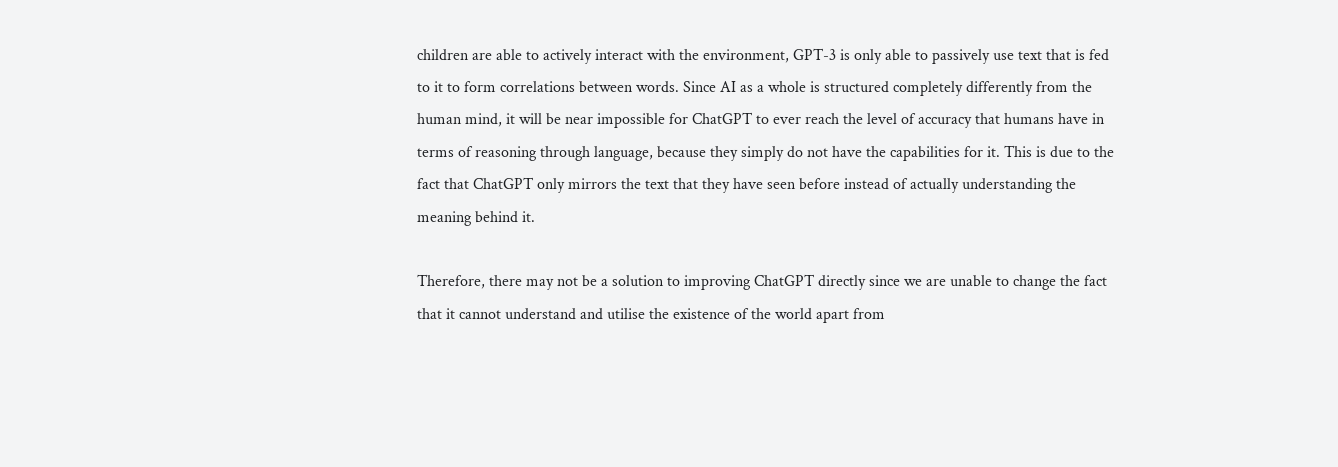children are able to actively interact with the environment, GPT-3 is only able to passively use text that is fed to it to form correlations between words. Since AI as a whole is structured completely differently from the human mind, it will be near impossible for ChatGPT to ever reach the level of accuracy that humans have in terms of reasoning through language, because they simply do not have the capabilities for it. This is due to the fact that ChatGPT only mirrors the text that they have seen before instead of actually understanding the meaning behind it.

Therefore, there may not be a solution to improving ChatGPT directly since we are unable to change the fact that it cannot understand and utilise the existence of the world apart from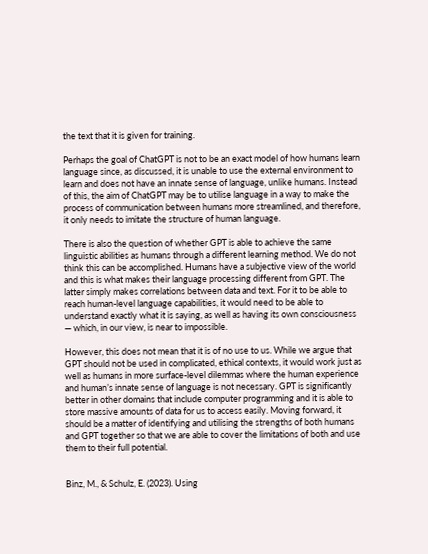the text that it is given for training.

Perhaps the goal of ChatGPT is not to be an exact model of how humans learn language since, as discussed, it is unable to use the external environment to learn and does not have an innate sense of language, unlike humans. Instead of this, the aim of ChatGPT may be to utilise language in a way to make the process of communication between humans more streamlined, and therefore, it only needs to imitate the structure of human language.

There is also the question of whether GPT is able to achieve the same linguistic abilities as humans through a different learning method. We do not think this can be accomplished. Humans have a subjective view of the world and this is what makes their language processing different from GPT. The latter simply makes correlations between data and text. For it to be able to reach human-level language capabilities, it would need to be able to understand exactly what it is saying, as well as having its own consciousness — which, in our view, is near to impossible.

However, this does not mean that it is of no use to us. While we argue that GPT should not be used in complicated, ethical contexts, it would work just as well as humans in more surface-level dilemmas where the human experience and human’s innate sense of language is not necessary. GPT is significantly better in other domains that include computer programming and it is able to store massive amounts of data for us to access easily. Moving forward, it should be a matter of identifying and utilising the strengths of both humans and GPT together so that we are able to cover the limitations of both and use them to their full potential.


Binz, M., & Schulz, E. (2023). Using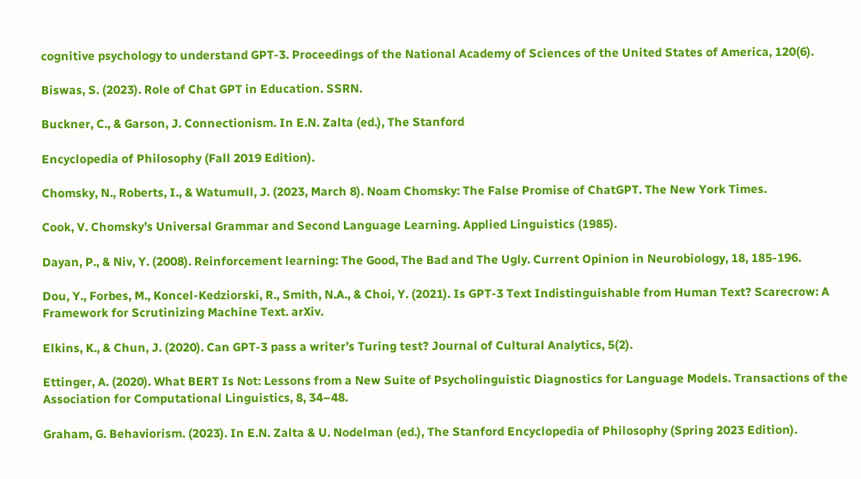cognitive psychology to understand GPT-3. Proceedings of the National Academy of Sciences of the United States of America, 120(6).

Biswas, S. (2023). Role of Chat GPT in Education. SSRN.

Buckner, C., & Garson, J. Connectionism. In E.N. Zalta (ed.), The Stanford

Encyclopedia of Philosophy (Fall 2019 Edition).

Chomsky, N., Roberts, I., & Watumull, J. (2023, March 8). Noam Chomsky: The False Promise of ChatGPT. The New York Times.

Cook, V. Chomsky’s Universal Grammar and Second Language Learning. Applied Linguistics (1985).

Dayan, P., & Niv, Y. (2008). Reinforcement learning: The Good, The Bad and The Ugly. Current Opinion in Neurobiology, 18, 185-196.

Dou, Y., Forbes, M., Koncel-Kedziorski, R., Smith, N.A., & Choi, Y. (2021). Is GPT-3 Text Indistinguishable from Human Text? Scarecrow: A Framework for Scrutinizing Machine Text. arXiv.

Elkins, K., & Chun, J. (2020). Can GPT-3 pass a writer’s Turing test? Journal of Cultural Analytics, 5(2).

Ettinger, A. (2020). What BERT Is Not: Lessons from a New Suite of Psycholinguistic Diagnostics for Language Models. Transactions of the Association for Computational Linguistics, 8, 34–48.

Graham, G. Behaviorism. (2023). In E.N. Zalta & U. Nodelman (ed.), The Stanford Encyclopedia of Philosophy (Spring 2023 Edition).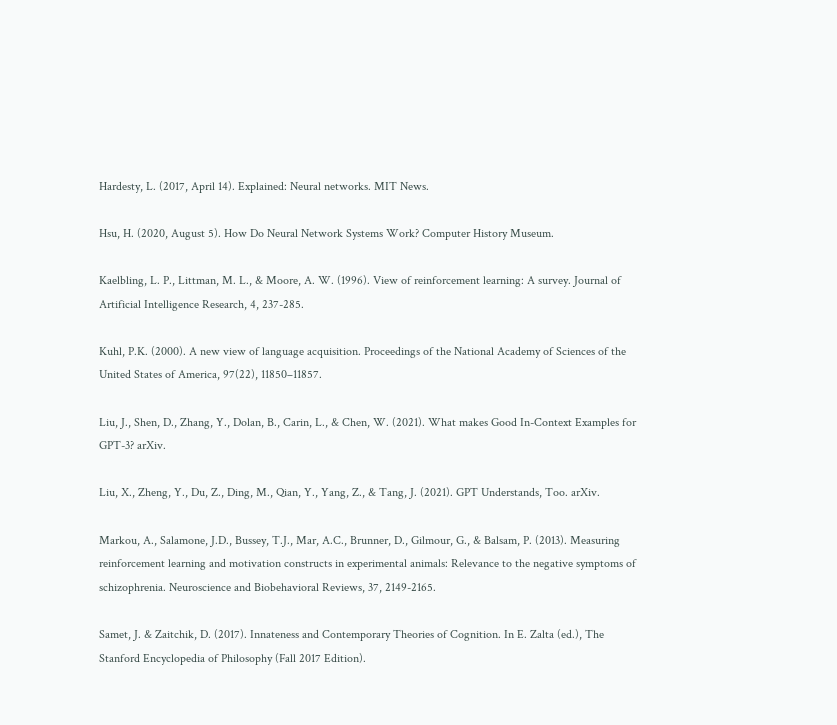Hardesty, L. (2017, April 14). Explained: Neural networks. MIT News.

Hsu, H. (2020, August 5). How Do Neural Network Systems Work? Computer History Museum.

Kaelbling, L. P., Littman, M. L., & Moore, A. W. (1996). View of reinforcement learning: A survey. Journal of Artificial Intelligence Research, 4, 237-285.

Kuhl, P.K. (2000). A new view of language acquisition. Proceedings of the National Academy of Sciences of the United States of America, 97(22), 11850–11857.

Liu, J., Shen, D., Zhang, Y., Dolan, B., Carin, L., & Chen, W. (2021). What makes Good In-Context Examples for GPT-3? arXiv.

Liu, X., Zheng, Y., Du, Z., Ding, M., Qian, Y., Yang, Z., & Tang, J. (2021). GPT Understands, Too. arXiv.

Markou, A., Salamone, J.D., Bussey, T.J., Mar, A.C., Brunner, D., Gilmour, G., & Balsam, P. (2013). Measuring reinforcement learning and motivation constructs in experimental animals: Relevance to the negative symptoms of schizophrenia. Neuroscience and Biobehavioral Reviews, 37, 2149-2165.

Samet, J. & Zaitchik, D. (2017). Innateness and Contemporary Theories of Cognition. In E. Zalta (ed.), The Stanford Encyclopedia of Philosophy (Fall 2017 Edition).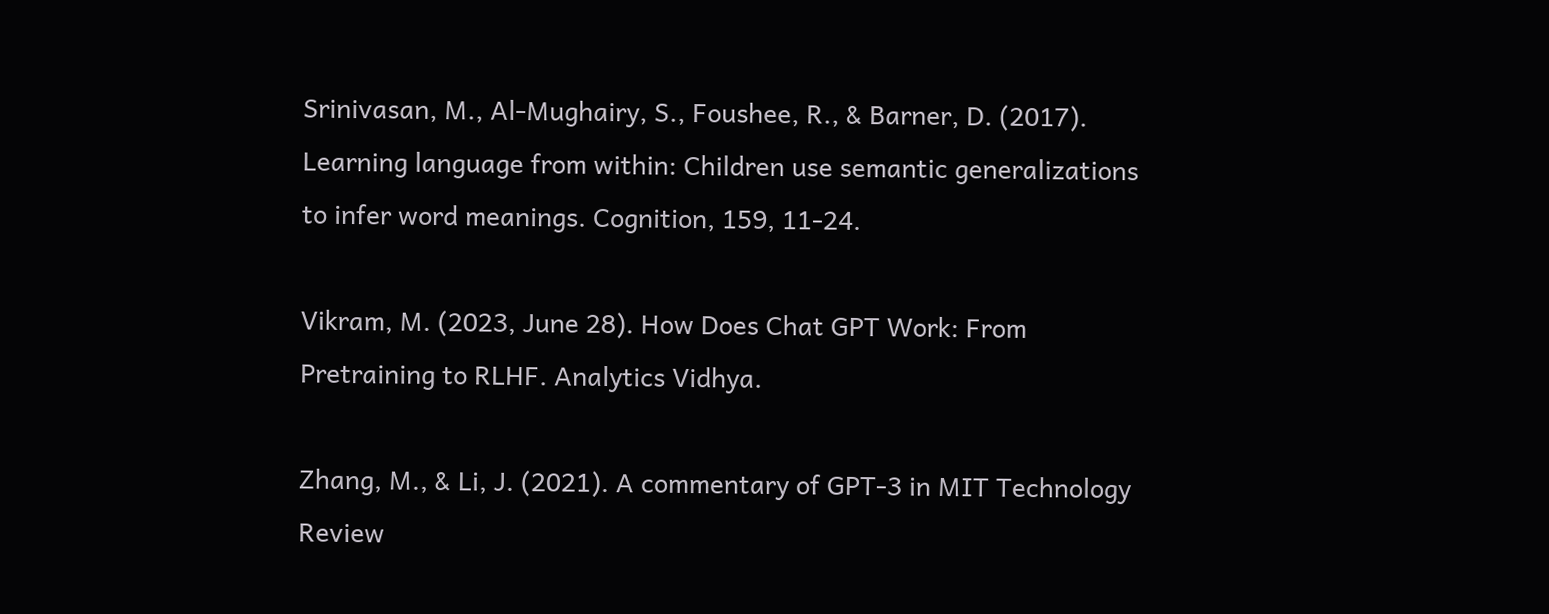Srinivasan, M., Al-Mughairy, S., Foushee, R., & Barner, D. (2017). Learning language from within: Children use semantic generalizations to infer word meanings. Cognition, 159, 11-24.

Vikram, M. (2023, June 28). How Does Chat GPT Work: From Pretraining to RLHF. Analytics Vidhya.

Zhang, M., & Li, J. (2021). A commentary of GPT-3 in MIT Technology Review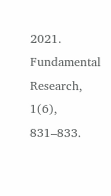2021. Fundamental Research, 1(6), 831–833.